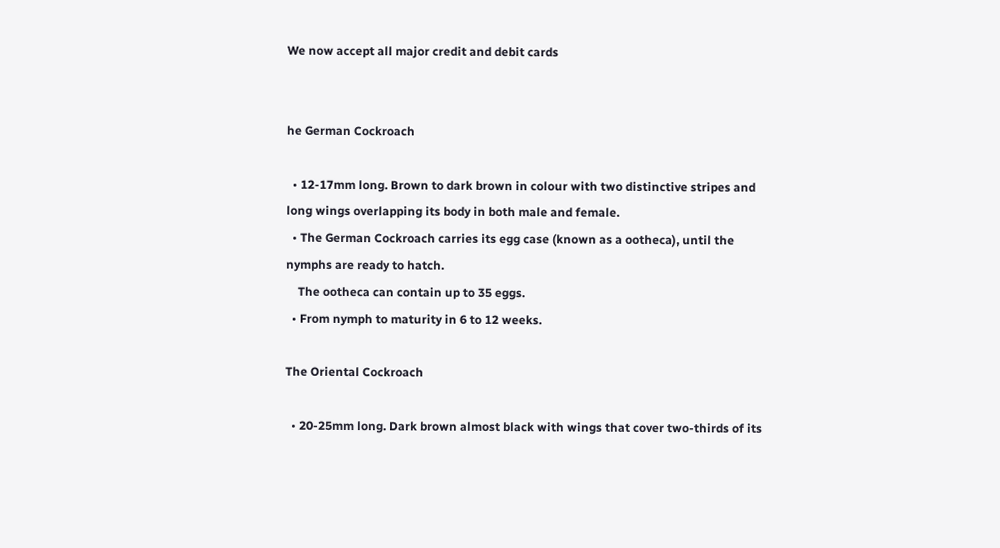We now accept all major credit and debit cards


he German Cockroach

  • 12-17mm long. Brown to dark brown in colour with two distinctive stripes and long wings overlapping its body in both male and female.
  • The German Cockroach carries its egg case (known as a ootheca), until the nymphs are ready to hatch.
    The ootheca can contain up to 35 eggs.
  • From nymph to maturity in 6 to 12 weeks.

The Oriental Cockroach

  • 20-25mm long. Dark brown almost black with wings that cover two-thirds of its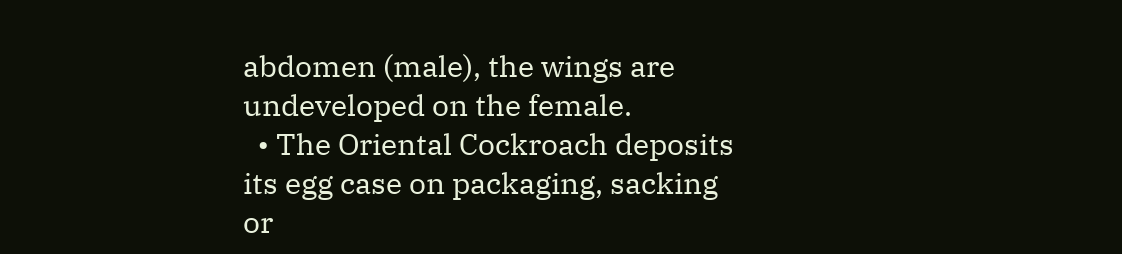abdomen (male), the wings are undeveloped on the female.
  • The Oriental Cockroach deposits its egg case on packaging, sacking or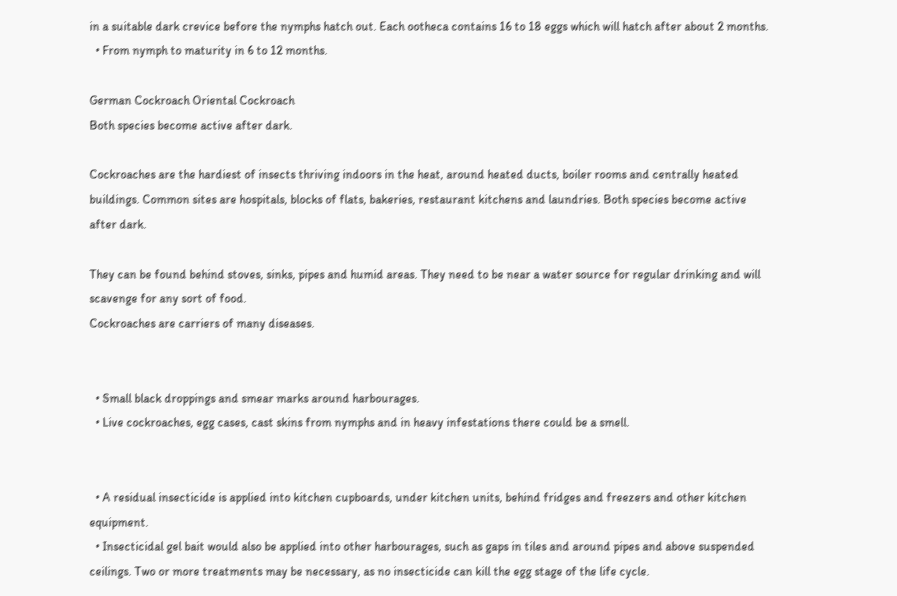in a suitable dark crevice before the nymphs hatch out. Each ootheca contains 16 to 18 eggs which will hatch after about 2 months.
  • From nymph to maturity in 6 to 12 months.

German Cockroach Oriental Cockroach
Both species become active after dark.

Cockroaches are the hardiest of insects thriving indoors in the heat, around heated ducts, boiler rooms and centrally heated buildings. Common sites are hospitals, blocks of flats, bakeries, restaurant kitchens and laundries. Both species become active after dark.

They can be found behind stoves, sinks, pipes and humid areas. They need to be near a water source for regular drinking and will scavenge for any sort of food.
Cockroaches are carriers of many diseases.


  • Small black droppings and smear marks around harbourages.
  • Live cockroaches, egg cases, cast skins from nymphs and in heavy infestations there could be a smell.


  • A residual insecticide is applied into kitchen cupboards, under kitchen units, behind fridges and freezers and other kitchen equipment.
  • Insecticidal gel bait would also be applied into other harbourages, such as gaps in tiles and around pipes and above suspended ceilings. Two or more treatments may be necessary, as no insecticide can kill the egg stage of the life cycle.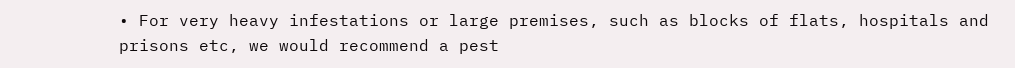• For very heavy infestations or large premises, such as blocks of flats, hospitals and prisons etc, we would recommend a pest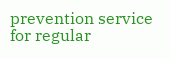prevention service for regular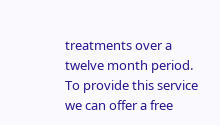treatments over a twelve month period. To provide this service we can offer a free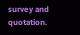survey and quotation.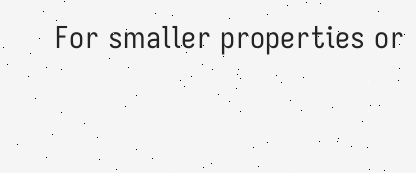For smaller properties or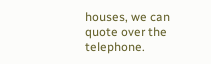houses, we can quote over the telephone.